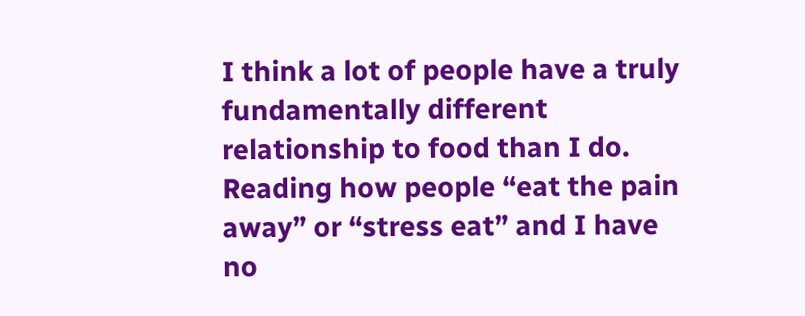I think a lot of people have a truly fundamentally different relationship to food than I do. Reading how people “eat the pain away” or “stress eat” and I have no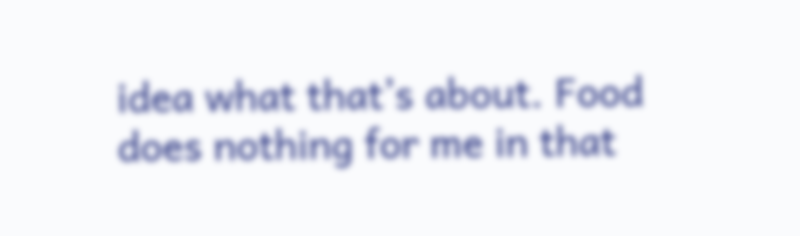idea what that’s about. Food does nothing for me in that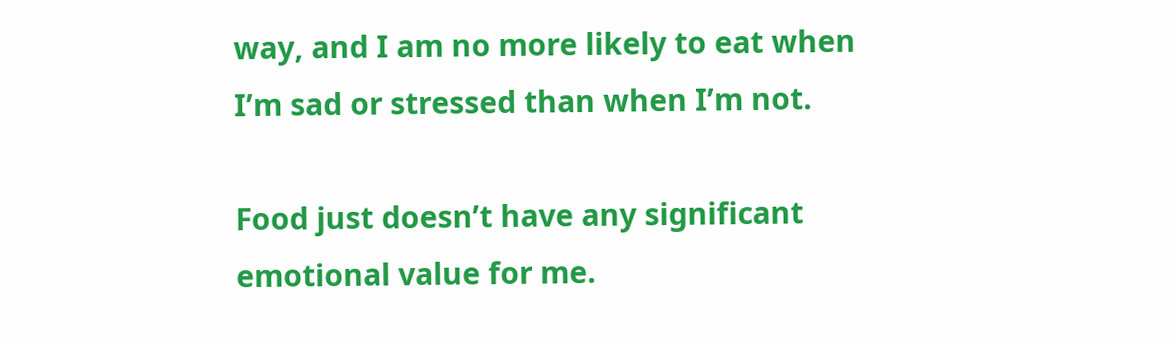way, and I am no more likely to eat when I’m sad or stressed than when I’m not.

Food just doesn’t have any significant emotional value for me.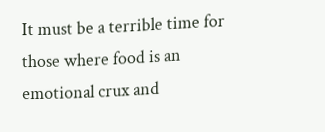It must be a terrible time for those where food is an emotional crux and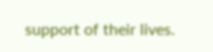support of their lives.